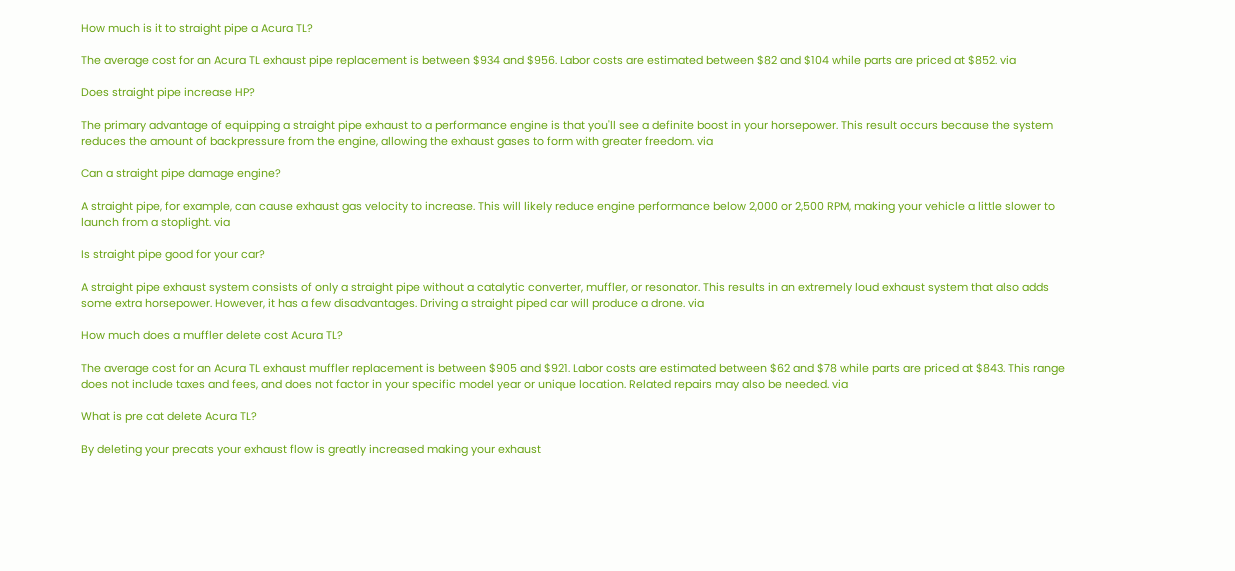How much is it to straight pipe a Acura TL?

The average cost for an Acura TL exhaust pipe replacement is between $934 and $956. Labor costs are estimated between $82 and $104 while parts are priced at $852. via

Does straight pipe increase HP?

The primary advantage of equipping a straight pipe exhaust to a performance engine is that you'll see a definite boost in your horsepower. This result occurs because the system reduces the amount of backpressure from the engine, allowing the exhaust gases to form with greater freedom. via

Can a straight pipe damage engine?

A straight pipe, for example, can cause exhaust gas velocity to increase. This will likely reduce engine performance below 2,000 or 2,500 RPM, making your vehicle a little slower to launch from a stoplight. via

Is straight pipe good for your car?

A straight pipe exhaust system consists of only a straight pipe without a catalytic converter, muffler, or resonator. This results in an extremely loud exhaust system that also adds some extra horsepower. However, it has a few disadvantages. Driving a straight piped car will produce a drone. via

How much does a muffler delete cost Acura TL?

The average cost for an Acura TL exhaust muffler replacement is between $905 and $921. Labor costs are estimated between $62 and $78 while parts are priced at $843. This range does not include taxes and fees, and does not factor in your specific model year or unique location. Related repairs may also be needed. via

What is pre cat delete Acura TL?

By deleting your precats your exhaust flow is greatly increased making your exhaust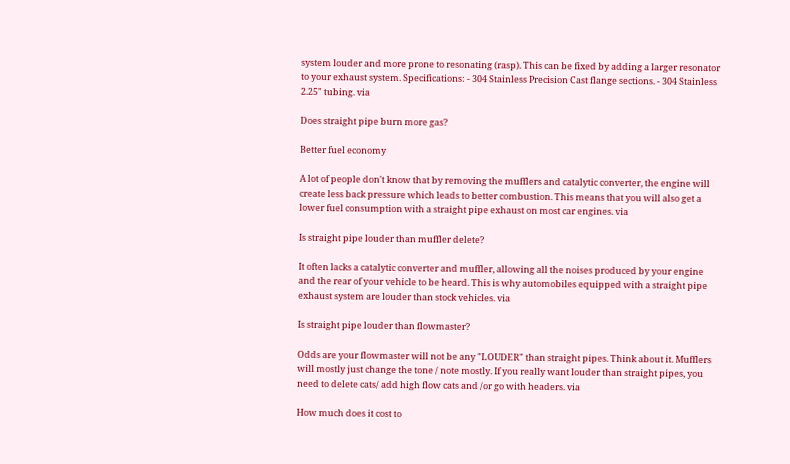system louder and more prone to resonating (rasp). This can be fixed by adding a larger resonator to your exhaust system. Specifications: - 304 Stainless Precision Cast flange sections. - 304 Stainless 2.25" tubing. via

Does straight pipe burn more gas?

Better fuel economy

A lot of people don't know that by removing the mufflers and catalytic converter, the engine will create less back pressure which leads to better combustion. This means that you will also get a lower fuel consumption with a straight pipe exhaust on most car engines. via

Is straight pipe louder than muffler delete?

It often lacks a catalytic converter and muffler, allowing all the noises produced by your engine and the rear of your vehicle to be heard. This is why automobiles equipped with a straight pipe exhaust system are louder than stock vehicles. via

Is straight pipe louder than flowmaster?

Odds are your flowmaster will not be any "LOUDER" than straight pipes. Think about it. Mufflers will mostly just change the tone / note mostly. If you really want louder than straight pipes, you need to delete cats/ add high flow cats and /or go with headers. via

How much does it cost to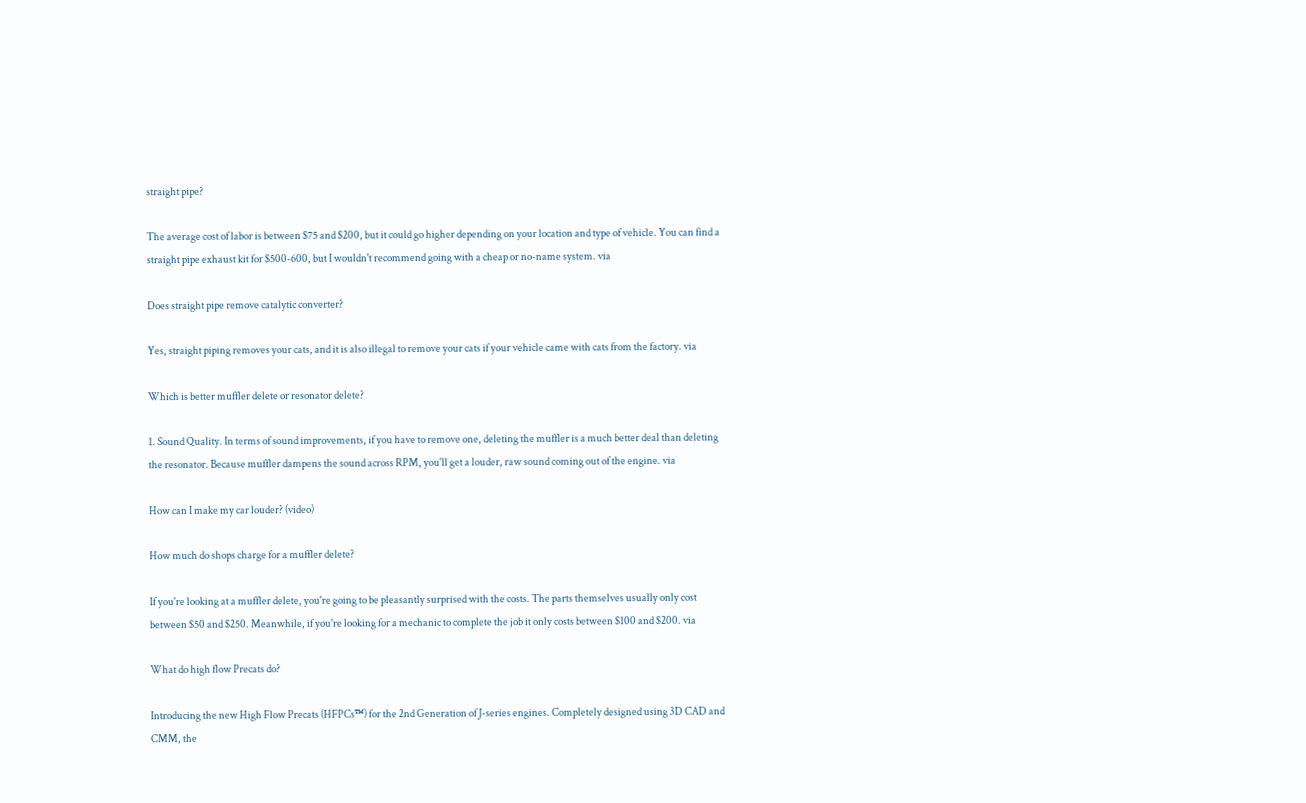straight pipe?

The average cost of labor is between $75 and $200, but it could go higher depending on your location and type of vehicle. You can find a straight pipe exhaust kit for $500-600, but I wouldn't recommend going with a cheap or no-name system. via

Does straight pipe remove catalytic converter?

Yes, straight piping removes your cats, and it is also illegal to remove your cats if your vehicle came with cats from the factory. via

Which is better muffler delete or resonator delete?

1. Sound Quality. In terms of sound improvements, if you have to remove one, deleting the muffler is a much better deal than deleting the resonator. Because muffler dampens the sound across RPM, you'll get a louder, raw sound coming out of the engine. via

How can I make my car louder? (video)

How much do shops charge for a muffler delete?

If you're looking at a muffler delete, you're going to be pleasantly surprised with the costs. The parts themselves usually only cost between $50 and $250. Meanwhile, if you're looking for a mechanic to complete the job it only costs between $100 and $200. via

What do high flow Precats do?

Introducing the new High Flow Precats (HFPCs™) for the 2nd Generation of J-series engines. Completely designed using 3D CAD and CMM, the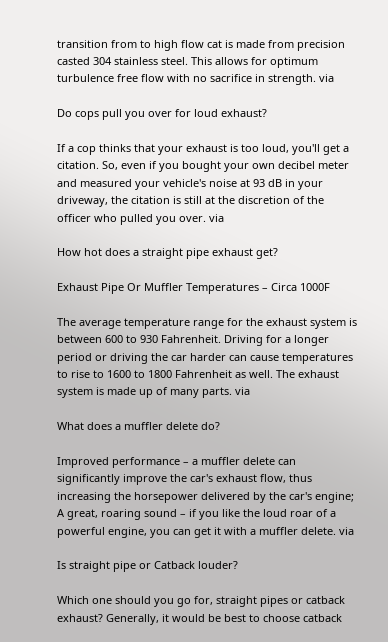transition from to high flow cat is made from precision casted 304 stainless steel. This allows for optimum turbulence free flow with no sacrifice in strength. via

Do cops pull you over for loud exhaust?

If a cop thinks that your exhaust is too loud, you'll get a citation. So, even if you bought your own decibel meter and measured your vehicle's noise at 93 dB in your driveway, the citation is still at the discretion of the officer who pulled you over. via

How hot does a straight pipe exhaust get?

Exhaust Pipe Or Muffler Temperatures – Circa 1000F

The average temperature range for the exhaust system is between 600 to 930 Fahrenheit. Driving for a longer period or driving the car harder can cause temperatures to rise to 1600 to 1800 Fahrenheit as well. The exhaust system is made up of many parts. via

What does a muffler delete do?

Improved performance – a muffler delete can significantly improve the car's exhaust flow, thus increasing the horsepower delivered by the car's engine; A great, roaring sound – if you like the loud roar of a powerful engine, you can get it with a muffler delete. via

Is straight pipe or Catback louder?

Which one should you go for, straight pipes or catback exhaust? Generally, it would be best to choose catback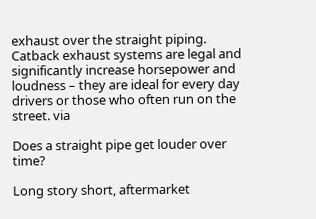exhaust over the straight piping. Catback exhaust systems are legal and significantly increase horsepower and loudness – they are ideal for every day drivers or those who often run on the street. via

Does a straight pipe get louder over time?

Long story short, aftermarket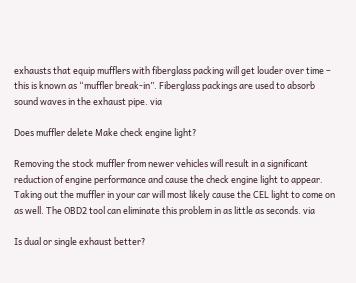exhausts that equip mufflers with fiberglass packing will get louder over time – this is known as “muffler break-in”. Fiberglass packings are used to absorb sound waves in the exhaust pipe. via

Does muffler delete Make check engine light?

Removing the stock muffler from newer vehicles will result in a significant reduction of engine performance and cause the check engine light to appear. Taking out the muffler in your car will most likely cause the CEL light to come on as well. The OBD2 tool can eliminate this problem in as little as seconds. via

Is dual or single exhaust better?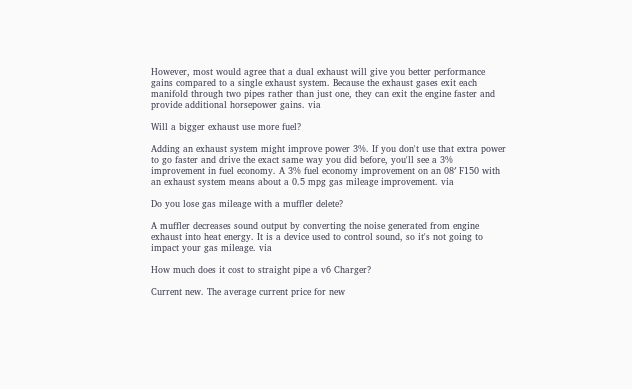However, most would agree that a dual exhaust will give you better performance gains compared to a single exhaust system. Because the exhaust gases exit each manifold through two pipes rather than just one, they can exit the engine faster and provide additional horsepower gains. via

Will a bigger exhaust use more fuel?

Adding an exhaust system might improve power 3%. If you don't use that extra power to go faster and drive the exact same way you did before, you'll see a 3% improvement in fuel economy. A 3% fuel economy improvement on an 08′ F150 with an exhaust system means about a 0.5 mpg gas mileage improvement. via

Do you lose gas mileage with a muffler delete?

A muffler decreases sound output by converting the noise generated from engine exhaust into heat energy. It is a device used to control sound, so it's not going to impact your gas mileage. via

How much does it cost to straight pipe a v6 Charger?

Current new. The average current price for new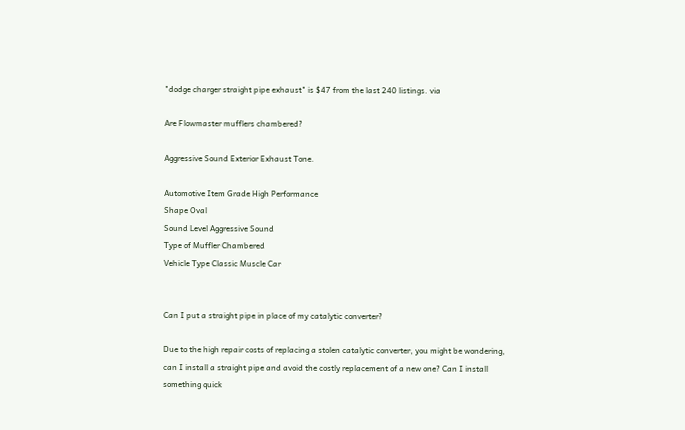"dodge charger straight pipe exhaust" is $47 from the last 240 listings. via

Are Flowmaster mufflers chambered?

Aggressive Sound Exterior Exhaust Tone.

Automotive Item Grade High Performance
Shape Oval
Sound Level Aggressive Sound
Type of Muffler Chambered
Vehicle Type Classic Muscle Car


Can I put a straight pipe in place of my catalytic converter?

Due to the high repair costs of replacing a stolen catalytic converter, you might be wondering, can I install a straight pipe and avoid the costly replacement of a new one? Can I install something quick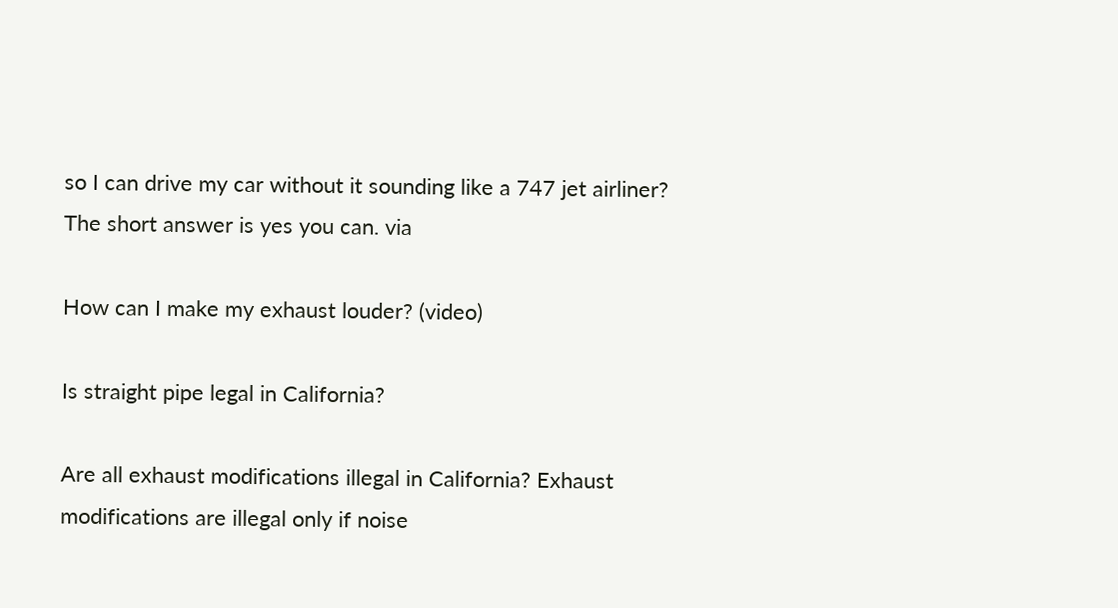so I can drive my car without it sounding like a 747 jet airliner? The short answer is yes you can. via

How can I make my exhaust louder? (video)

Is straight pipe legal in California?

Are all exhaust modifications illegal in California? Exhaust modifications are illegal only if noise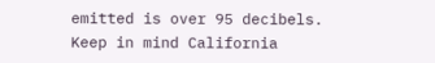emitted is over 95 decibels. Keep in mind California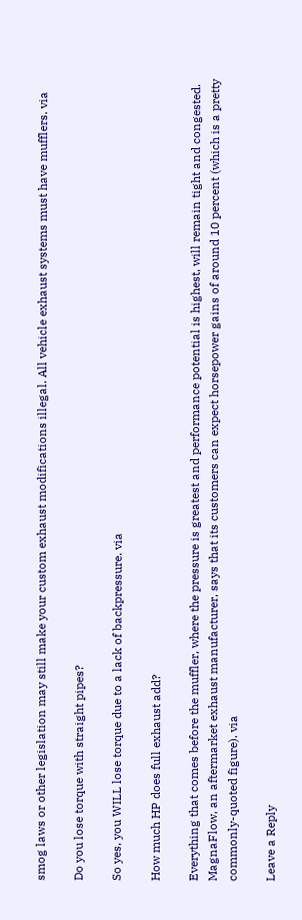smog laws or other legislation may still make your custom exhaust modifications illegal. All vehicle exhaust systems must have mufflers. via

Do you lose torque with straight pipes?

So yes, you WILL lose torque due to a lack of backpressure. via

How much HP does full exhaust add?

Everything that comes before the muffler, where the pressure is greatest and performance potential is highest, will remain tight and congested. MagnaFlow, an aftermarket exhaust manufacturer, says that its customers can expect horsepower gains of around 10 percent (which is a pretty commonly-quoted figure). via

Leave a Reply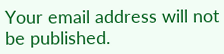Your email address will not be published.